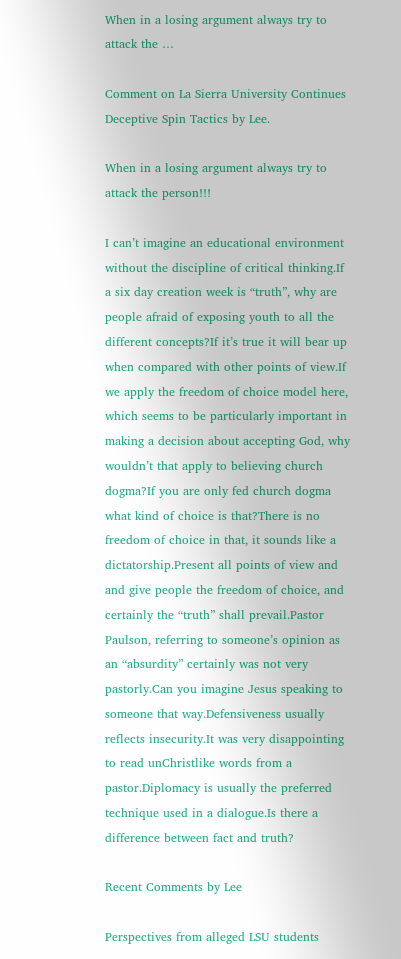When in a losing argument always try to attack the …

Comment on La Sierra University Continues Deceptive Spin Tactics by Lee.

When in a losing argument always try to attack the person!!!

I can’t imagine an educational environment without the discipline of critical thinking.If a six day creation week is “truth”, why are people afraid of exposing youth to all the different concepts?If it’s true it will bear up when compared with other points of view.If we apply the freedom of choice model here, which seems to be particularly important in making a decision about accepting God, why wouldn’t that apply to believing church dogma?If you are only fed church dogma what kind of choice is that?There is no freedom of choice in that, it sounds like a dictatorship.Present all points of view and and give people the freedom of choice, and certainly the “truth” shall prevail.Pastor Paulson, referring to someone’s opinion as an “absurdity” certainly was not very pastorly.Can you imagine Jesus speaking to someone that way.Defensiveness usually reflects insecurity.It was very disappointing to read unChristlike words from a pastor.Diplomacy is usually the preferred technique used in a dialogue.Is there a difference between fact and truth?

Recent Comments by Lee

Perspectives from alleged LSU students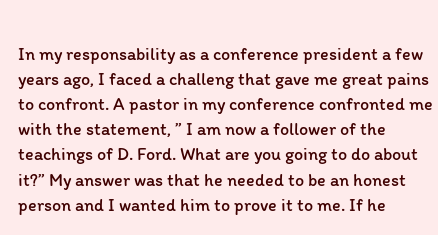In my responsability as a conference president a few years ago, I faced a challeng that gave me great pains to confront. A pastor in my conference confronted me with the statement, ” I am now a follower of the teachings of D. Ford. What are you going to do about it?” My answer was that he needed to be an honest person and I wanted him to prove it to me. If he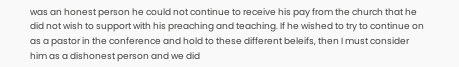was an honest person he could not continue to receive his pay from the church that he did not wish to support with his preaching and teaching. If he wished to try to continue on as a pastor in the conference and hold to these different beleifs, then I must consider him as a dishonest person and we did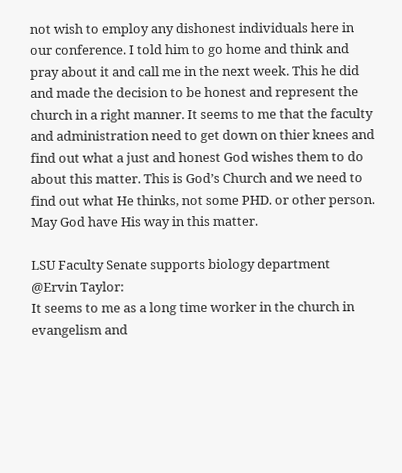not wish to employ any dishonest individuals here in our conference. I told him to go home and think and pray about it and call me in the next week. This he did and made the decision to be honest and represent the church in a right manner. It seems to me that the faculty and administration need to get down on thier knees and find out what a just and honest God wishes them to do about this matter. This is God’s Church and we need to find out what He thinks, not some PHD. or other person. May God have His way in this matter.

LSU Faculty Senate supports biology department
@Ervin Taylor:
It seems to me as a long time worker in the church in evangelism and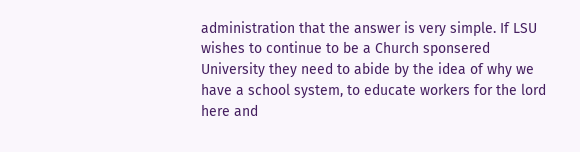administration that the answer is very simple. If LSU wishes to continue to be a Church sponsered University they need to abide by the idea of why we have a school system, to educate workers for the lord here and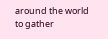around the world to gather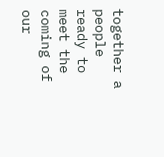together a people ready to meet the coming of our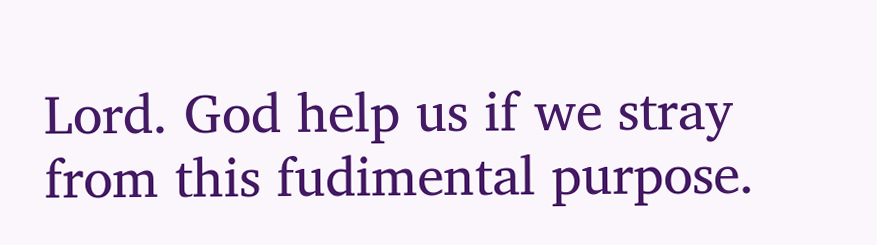Lord. God help us if we stray from this fudimental purpose.